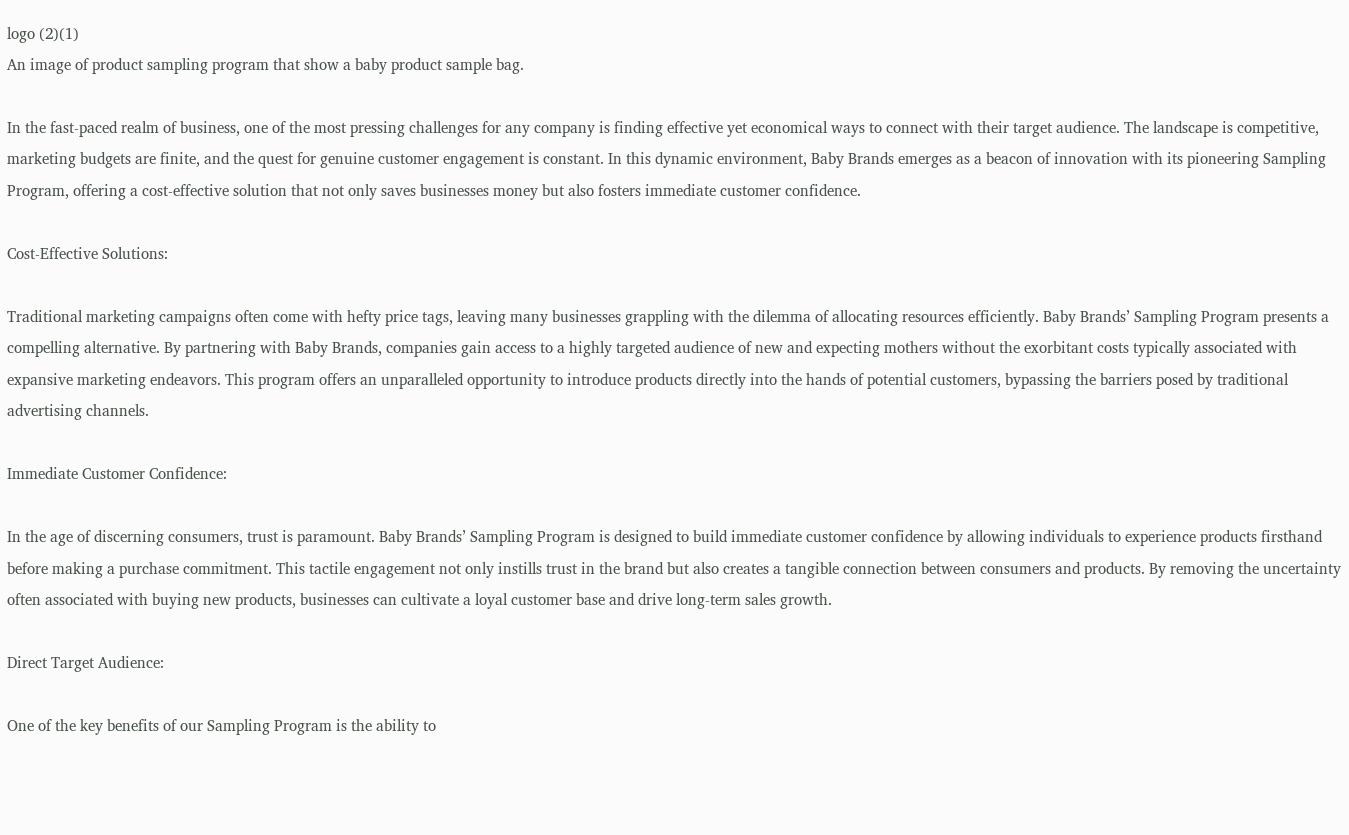logo (2)(1)
An image of product sampling program that show a baby product sample bag.

In the fast-paced realm of business, one of the most pressing challenges for any company is finding effective yet economical ways to connect with their target audience. The landscape is competitive, marketing budgets are finite, and the quest for genuine customer engagement is constant. In this dynamic environment, Baby Brands emerges as a beacon of innovation with its pioneering Sampling Program, offering a cost-effective solution that not only saves businesses money but also fosters immediate customer confidence.

Cost-Effective Solutions:

Traditional marketing campaigns often come with hefty price tags, leaving many businesses grappling with the dilemma of allocating resources efficiently. Baby Brands’ Sampling Program presents a compelling alternative. By partnering with Baby Brands, companies gain access to a highly targeted audience of new and expecting mothers without the exorbitant costs typically associated with expansive marketing endeavors. This program offers an unparalleled opportunity to introduce products directly into the hands of potential customers, bypassing the barriers posed by traditional advertising channels.

Immediate Customer Confidence:

In the age of discerning consumers, trust is paramount. Baby Brands’ Sampling Program is designed to build immediate customer confidence by allowing individuals to experience products firsthand before making a purchase commitment. This tactile engagement not only instills trust in the brand but also creates a tangible connection between consumers and products. By removing the uncertainty often associated with buying new products, businesses can cultivate a loyal customer base and drive long-term sales growth.

Direct Target Audience:

One of the key benefits of our Sampling Program is the ability to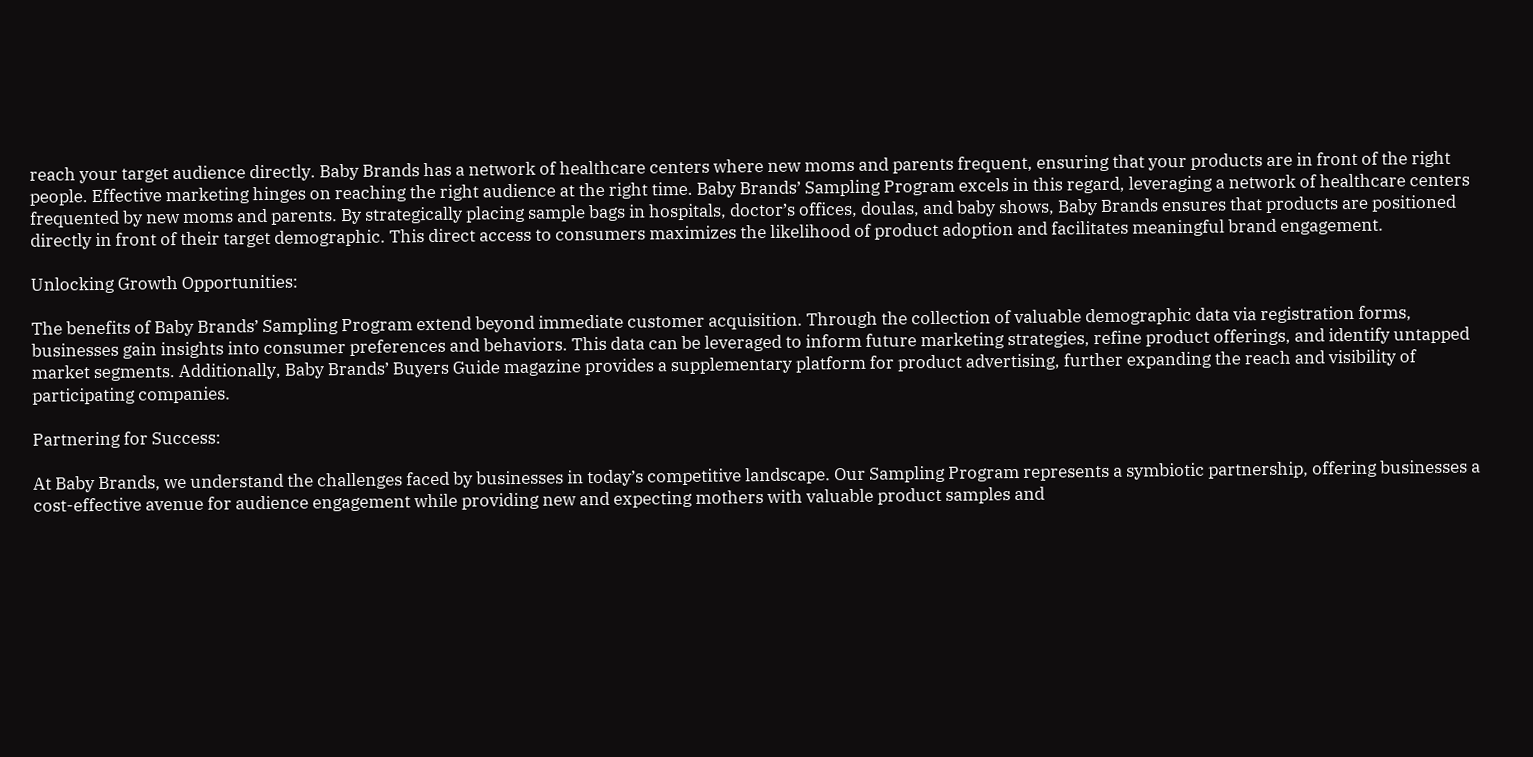reach your target audience directly. Baby Brands has a network of healthcare centers where new moms and parents frequent, ensuring that your products are in front of the right people. Effective marketing hinges on reaching the right audience at the right time. Baby Brands’ Sampling Program excels in this regard, leveraging a network of healthcare centers frequented by new moms and parents. By strategically placing sample bags in hospitals, doctor’s offices, doulas, and baby shows, Baby Brands ensures that products are positioned directly in front of their target demographic. This direct access to consumers maximizes the likelihood of product adoption and facilitates meaningful brand engagement.

Unlocking Growth Opportunities:

The benefits of Baby Brands’ Sampling Program extend beyond immediate customer acquisition. Through the collection of valuable demographic data via registration forms, businesses gain insights into consumer preferences and behaviors. This data can be leveraged to inform future marketing strategies, refine product offerings, and identify untapped market segments. Additionally, Baby Brands’ Buyers Guide magazine provides a supplementary platform for product advertising, further expanding the reach and visibility of participating companies.

Partnering for Success:

At Baby Brands, we understand the challenges faced by businesses in today’s competitive landscape. Our Sampling Program represents a symbiotic partnership, offering businesses a cost-effective avenue for audience engagement while providing new and expecting mothers with valuable product samples and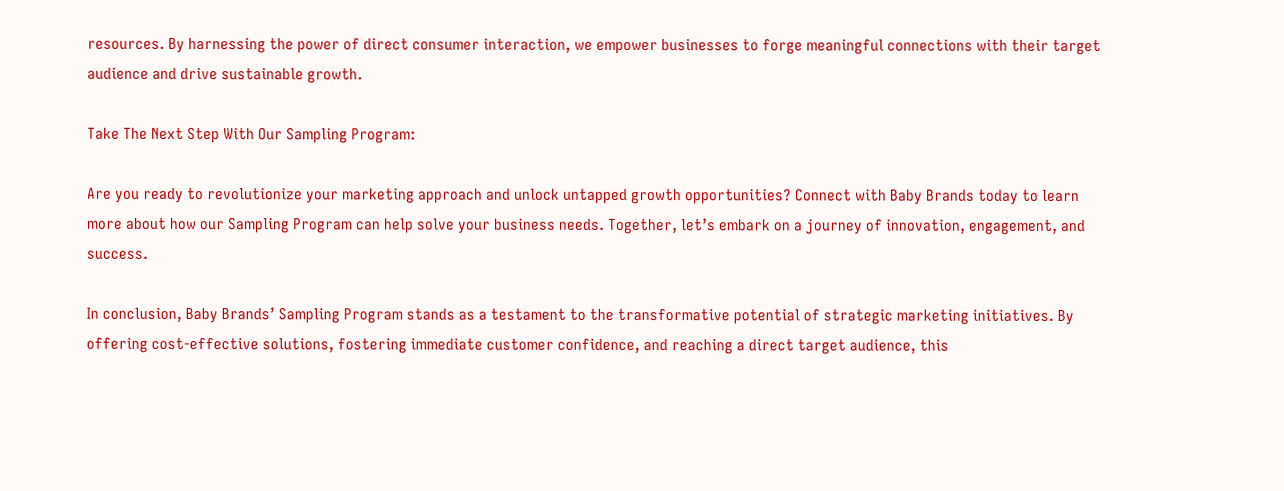resources. By harnessing the power of direct consumer interaction, we empower businesses to forge meaningful connections with their target audience and drive sustainable growth.

Take The Next Step With Our Sampling Program:

Are you ready to revolutionize your marketing approach and unlock untapped growth opportunities? Connect with Baby Brands today to learn more about how our Sampling Program can help solve your business needs. Together, let’s embark on a journey of innovation, engagement, and success.

In conclusion, Baby Brands’ Sampling Program stands as a testament to the transformative potential of strategic marketing initiatives. By offering cost-effective solutions, fostering immediate customer confidence, and reaching a direct target audience, this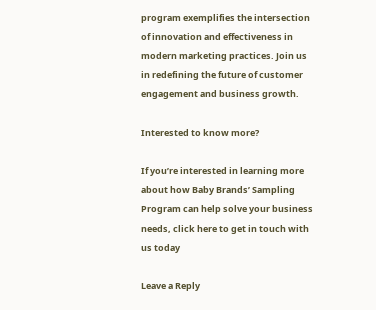program exemplifies the intersection of innovation and effectiveness in modern marketing practices. Join us in redefining the future of customer engagement and business growth.

Interested to know more?

If you’re interested in learning more about how Baby Brands’ Sampling Program can help solve your business needs, click here to get in touch with us today

Leave a Reply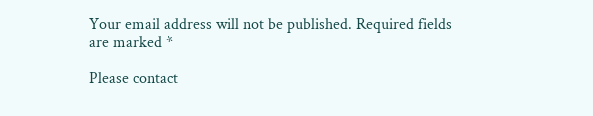Your email address will not be published. Required fields are marked *

Please contact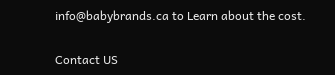info@babybrands.ca to Learn about the cost.

Contact US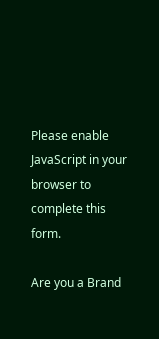Please enable JavaScript in your browser to complete this form.

Are you a Brand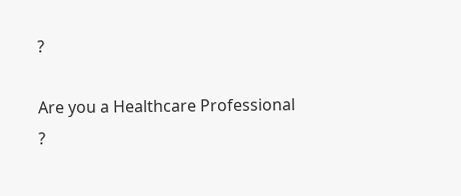?

Are you a Healthcare Professional ?